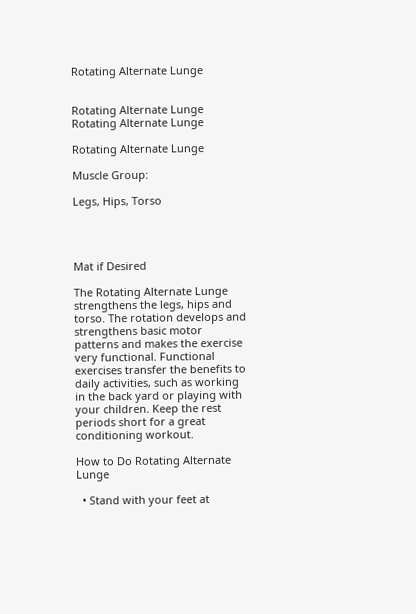Rotating Alternate Lunge


Rotating Alternate Lunge
Rotating Alternate Lunge

Rotating Alternate Lunge

Muscle Group:

Legs, Hips, Torso




Mat if Desired

The Rotating Alternate Lunge strengthens the legs, hips and torso. The rotation develops and strengthens basic motor patterns and makes the exercise very functional. Functional exercises transfer the benefits to daily activities, such as working in the back yard or playing with your children. Keep the rest periods short for a great conditioning workout.

How to Do Rotating Alternate Lunge

  • Stand with your feet at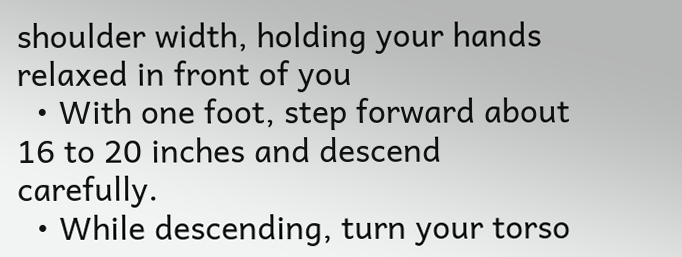shoulder width, holding your hands relaxed in front of you
  • With one foot, step forward about 16 to 20 inches and descend carefully.
  • While descending, turn your torso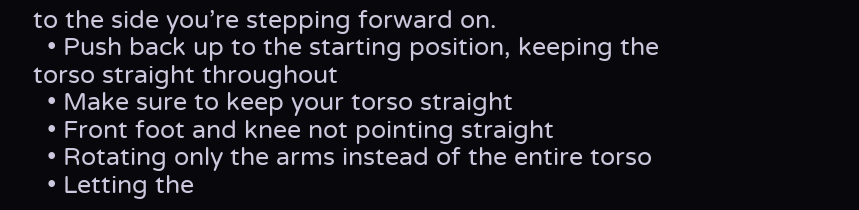to the side you’re stepping forward on.
  • Push back up to the starting position, keeping the torso straight throughout
  • Make sure to keep your torso straight
  • Front foot and knee not pointing straight
  • Rotating only the arms instead of the entire torso
  • Letting the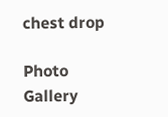chest drop

Photo Gallery